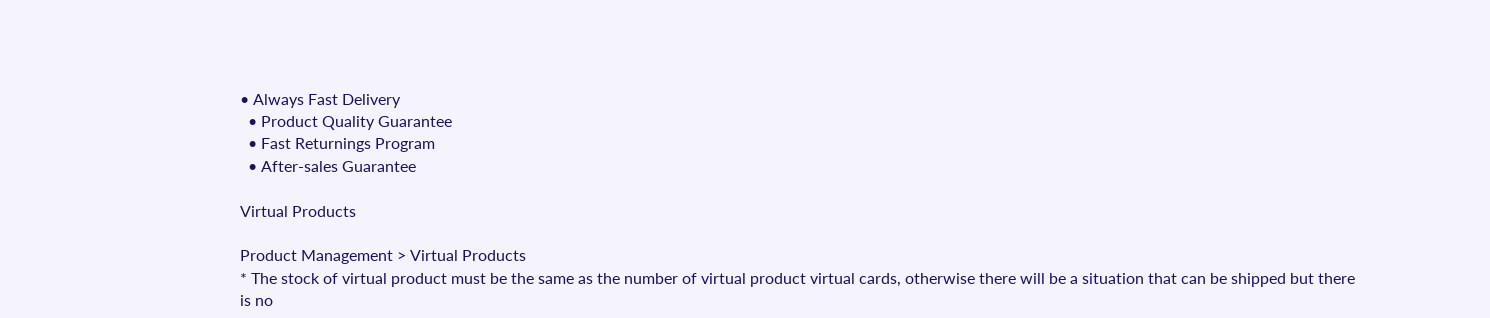• Always Fast Delivery
  • Product Quality Guarantee
  • Fast Returnings Program
  • After-sales Guarantee

Virtual Products

Product Management > Virtual Products
* The stock of virtual product must be the same as the number of virtual product virtual cards, otherwise there will be a situation that can be shipped but there is no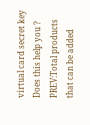virtual card secret key
Does this help you ?
PREV:Total products that can be added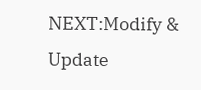NEXT:Modify & Update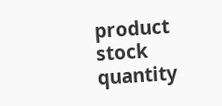product stock quantity